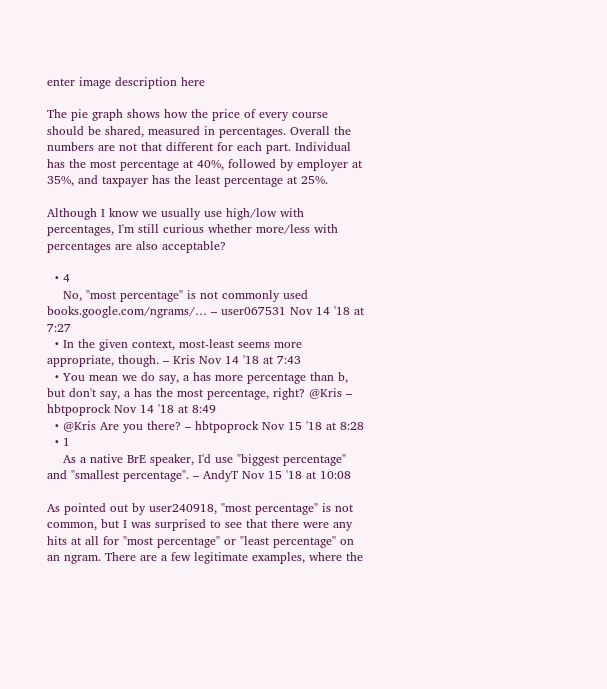enter image description here

The pie graph shows how the price of every course should be shared, measured in percentages. Overall the numbers are not that different for each part. Individual has the most percentage at 40%, followed by employer at 35%, and taxpayer has the least percentage at 25%.

Although I know we usually use high/low with percentages, I'm still curious whether more/less with percentages are also acceptable?

  • 4
    No, "most percentage" is not commonly used books.google.com/ngrams/… – user067531 Nov 14 '18 at 7:27
  • In the given context, most-least seems more appropriate, though. – Kris Nov 14 '18 at 7:43
  • You mean we do say, a has more percentage than b, but don't say, a has the most percentage, right? @Kris – hbtpoprock Nov 14 '18 at 8:49
  • @Kris Are you there? – hbtpoprock Nov 15 '18 at 8:28
  • 1
    As a native BrE speaker, I'd use "biggest percentage" and "smallest percentage". – AndyT Nov 15 '18 at 10:08

As pointed out by user240918, "most percentage" is not common, but I was surprised to see that there were any hits at all for "most percentage" or "least percentage" on an ngram. There are a few legitimate examples, where the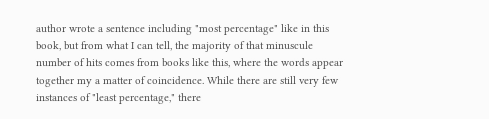author wrote a sentence including "most percentage" like in this book, but from what I can tell, the majority of that minuscule number of hits comes from books like this, where the words appear together my a matter of coincidence. While there are still very few instances of "least percentage," there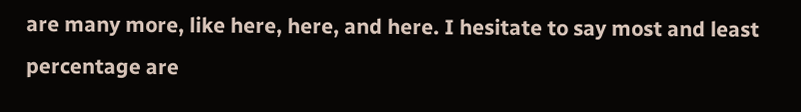are many more, like here, here, and here. I hesitate to say most and least percentage are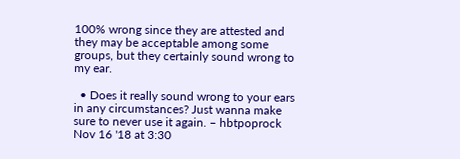100% wrong since they are attested and they may be acceptable among some groups, but they certainly sound wrong to my ear.

  • Does it really sound wrong to your ears in any circumstances? Just wanna make sure to never use it again. – hbtpoprock Nov 16 '18 at 3:30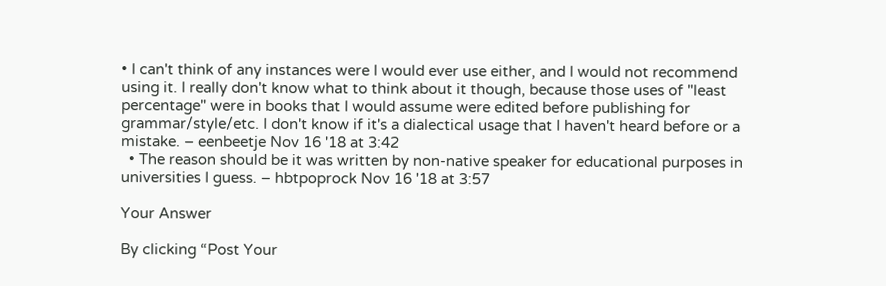• I can't think of any instances were I would ever use either, and I would not recommend using it. I really don't know what to think about it though, because those uses of "least percentage" were in books that I would assume were edited before publishing for grammar/style/etc. I don't know if it's a dialectical usage that I haven't heard before or a mistake. – eenbeetje Nov 16 '18 at 3:42
  • The reason should be it was written by non-native speaker for educational purposes in universities I guess. – hbtpoprock Nov 16 '18 at 3:57

Your Answer

By clicking “Post Your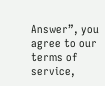Answer”, you agree to our terms of service,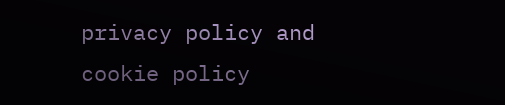privacy policy and cookie policy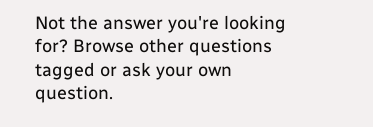Not the answer you're looking for? Browse other questions tagged or ask your own question.